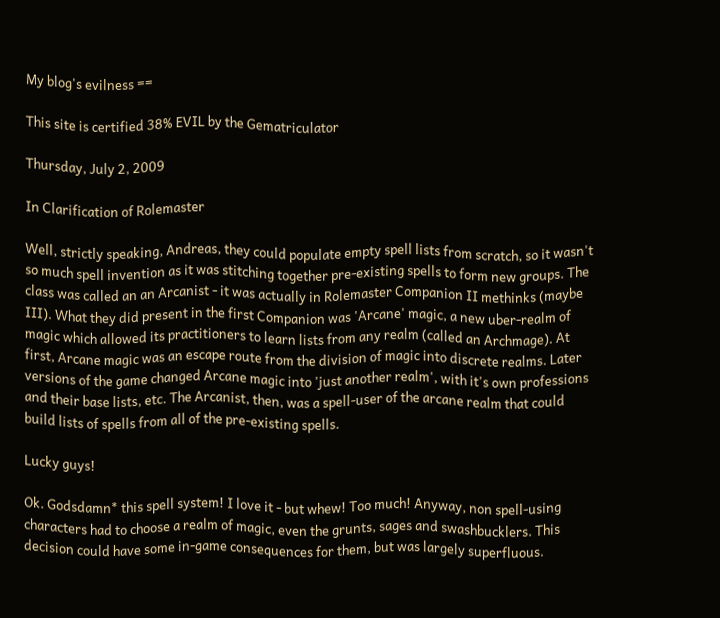My blog's evilness ==

This site is certified 38% EVIL by the Gematriculator

Thursday, July 2, 2009

In Clarification of Rolemaster

Well, strictly speaking, Andreas, they could populate empty spell lists from scratch, so it wasn't so much spell invention as it was stitching together pre-existing spells to form new groups. The class was called an an Arcanist - it was actually in Rolemaster Companion II methinks (maybe III). What they did present in the first Companion was 'Arcane' magic, a new uber-realm of magic which allowed its practitioners to learn lists from any realm (called an Archmage). At first, Arcane magic was an escape route from the division of magic into discrete realms. Later versions of the game changed Arcane magic into 'just another realm', with it's own professions and their base lists, etc. The Arcanist, then, was a spell-user of the arcane realm that could build lists of spells from all of the pre-existing spells.

Lucky guys!

Ok. Godsdamn* this spell system! I love it - but whew! Too much! Anyway, non spell-using characters had to choose a realm of magic, even the grunts, sages and swashbucklers. This decision could have some in-game consequences for them, but was largely superfluous.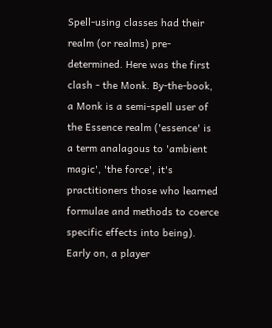Spell-using classes had their realm (or realms) pre-determined. Here was the first clash - the Monk. By-the-book, a Monk is a semi-spell user of the Essence realm ('essence' is a term analagous to 'ambient magic', 'the force', it's practitioners those who learned formulae and methods to coerce specific effects into being). Early on, a player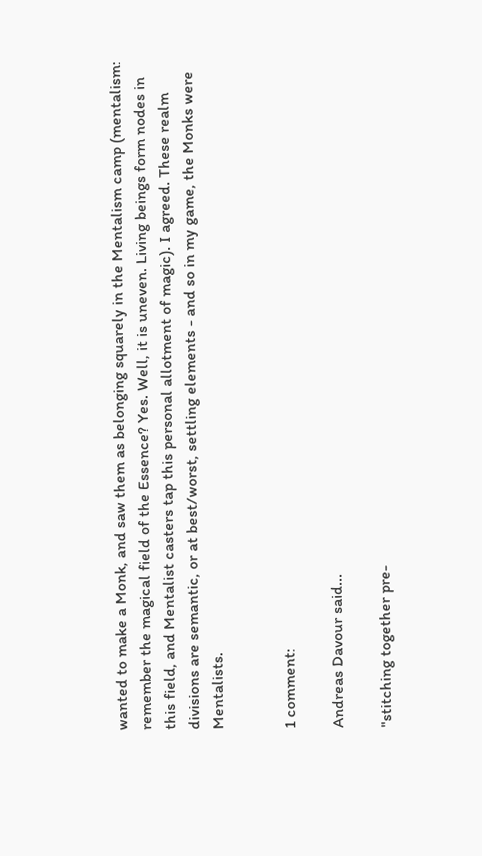wanted to make a Monk, and saw them as belonging squarely in the Mentalism camp (mentalism: remember the magical field of the Essence? Yes. Well, it is uneven. Living beings form nodes in this field, and Mentalist casters tap this personal allotment of magic). I agreed. These realm divisions are semantic, or at best/worst, settling elements - and so in my game, the Monks were Mentalists.


1 comment:

Andreas Davour said...

"stitching together pre-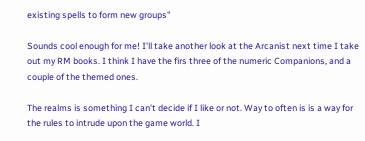existing spells to form new groups"

Sounds cool enough for me! I'll take another look at the Arcanist next time I take out my RM books. I think I have the firs three of the numeric Companions, and a couple of the themed ones.

The realms is something I can't decide if I like or not. Way to often is is a way for the rules to intrude upon the game world. I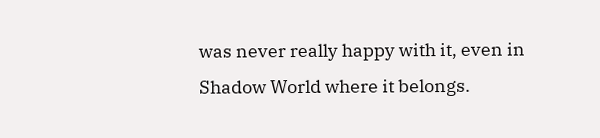was never really happy with it, even in Shadow World where it belongs.